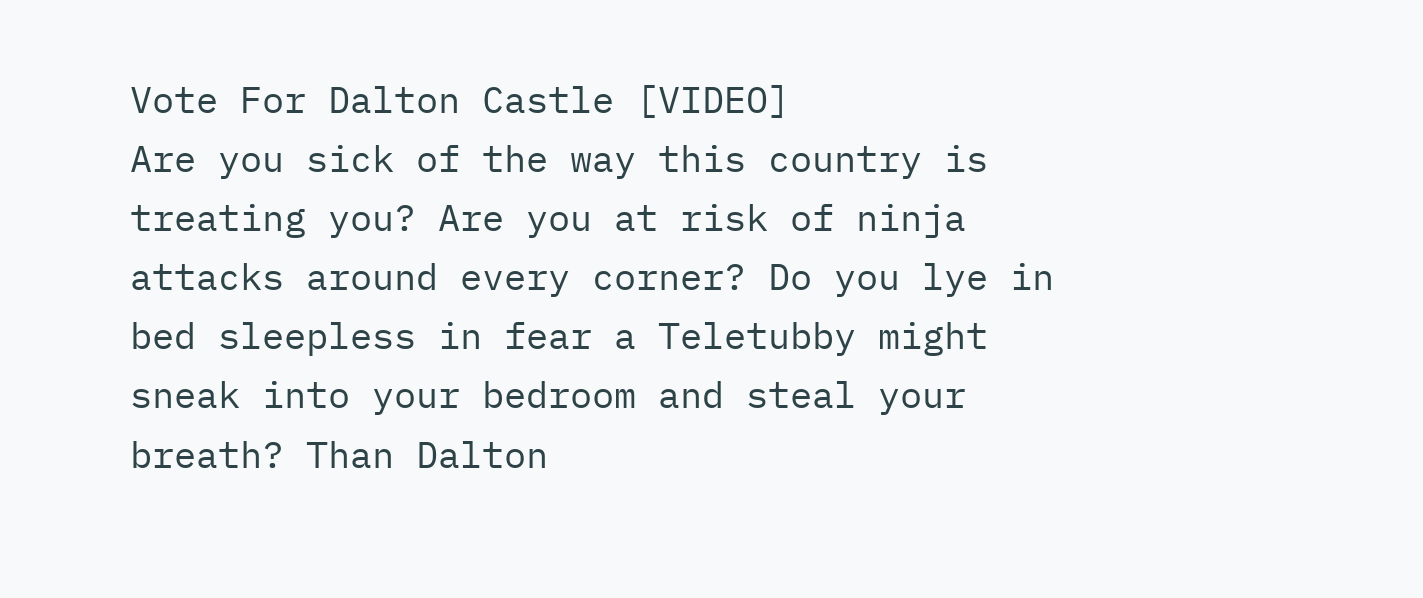Vote For Dalton Castle [VIDEO]
Are you sick of the way this country is treating you? Are you at risk of ninja attacks around every corner? Do you lye in bed sleepless in fear a Teletubby might sneak into your bedroom and steal your breath? Than Dalton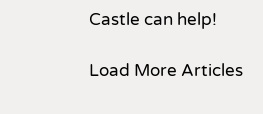Castle can help!

Load More Articles